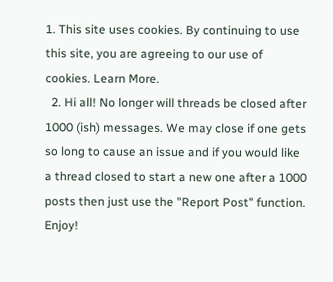1. This site uses cookies. By continuing to use this site, you are agreeing to our use of cookies. Learn More.
  2. Hi all! No longer will threads be closed after 1000 (ish) messages. We may close if one gets so long to cause an issue and if you would like a thread closed to start a new one after a 1000 posts then just use the "Report Post" function. Enjoy!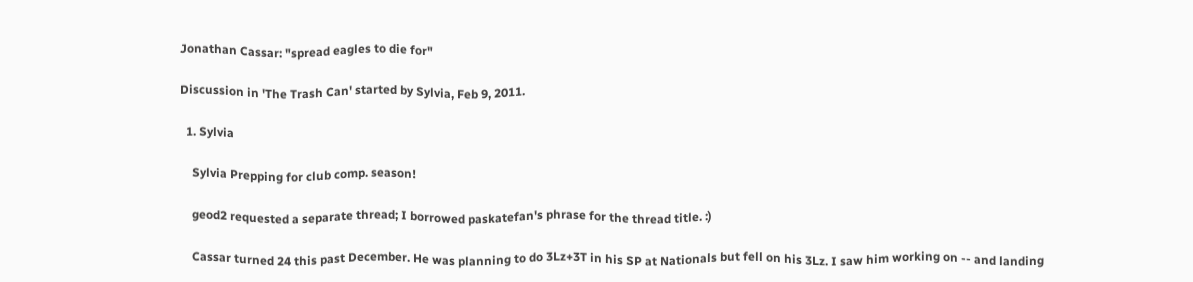Jonathan Cassar: "spread eagles to die for"

Discussion in 'The Trash Can' started by Sylvia, Feb 9, 2011.

  1. Sylvia

    Sylvia Prepping for club comp. season!

    geod2 requested a separate thread; I borrowed paskatefan's phrase for the thread title. :)

    Cassar turned 24 this past December. He was planning to do 3Lz+3T in his SP at Nationals but fell on his 3Lz. I saw him working on -- and landing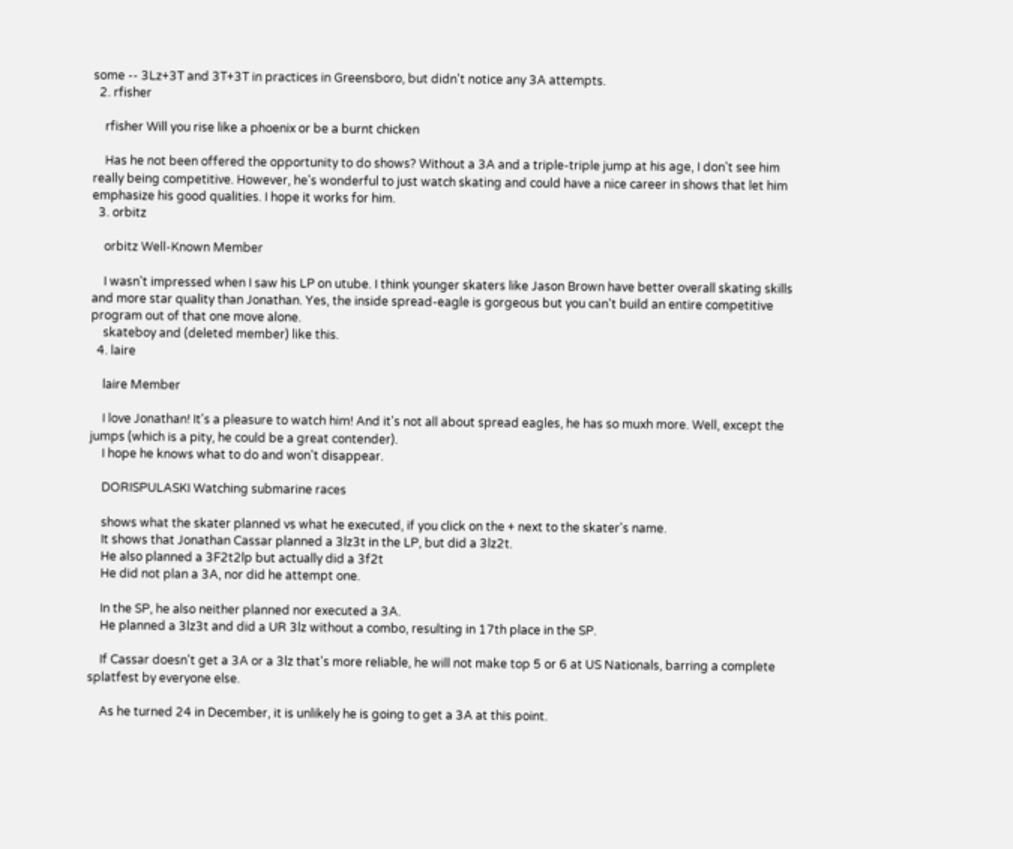some -- 3Lz+3T and 3T+3T in practices in Greensboro, but didn't notice any 3A attempts.
  2. rfisher

    rfisher Will you rise like a phoenix or be a burnt chicken

    Has he not been offered the opportunity to do shows? Without a 3A and a triple-triple jump at his age, I don't see him really being competitive. However, he's wonderful to just watch skating and could have a nice career in shows that let him emphasize his good qualities. I hope it works for him.
  3. orbitz

    orbitz Well-Known Member

    I wasn't impressed when I saw his LP on utube. I think younger skaters like Jason Brown have better overall skating skills and more star quality than Jonathan. Yes, the inside spread-eagle is gorgeous but you can't build an entire competitive program out of that one move alone.
    skateboy and (deleted member) like this.
  4. laire

    laire Member

    I love Jonathan! It's a pleasure to watch him! And it's not all about spread eagles, he has so muxh more. Well, except the jumps (which is a pity, he could be a great contender).
    I hope he knows what to do and won't disappear.

    DORISPULASKI Watching submarine races

    shows what the skater planned vs what he executed, if you click on the + next to the skater's name.
    It shows that Jonathan Cassar planned a 3lz3t in the LP, but did a 3lz2t.
    He also planned a 3F2t2lp but actually did a 3f2t
    He did not plan a 3A, nor did he attempt one.

    In the SP, he also neither planned nor executed a 3A.
    He planned a 3lz3t and did a UR 3lz without a combo, resulting in 17th place in the SP.

    If Cassar doesn't get a 3A or a 3lz that's more reliable, he will not make top 5 or 6 at US Nationals, barring a complete splatfest by everyone else.

    As he turned 24 in December, it is unlikely he is going to get a 3A at this point.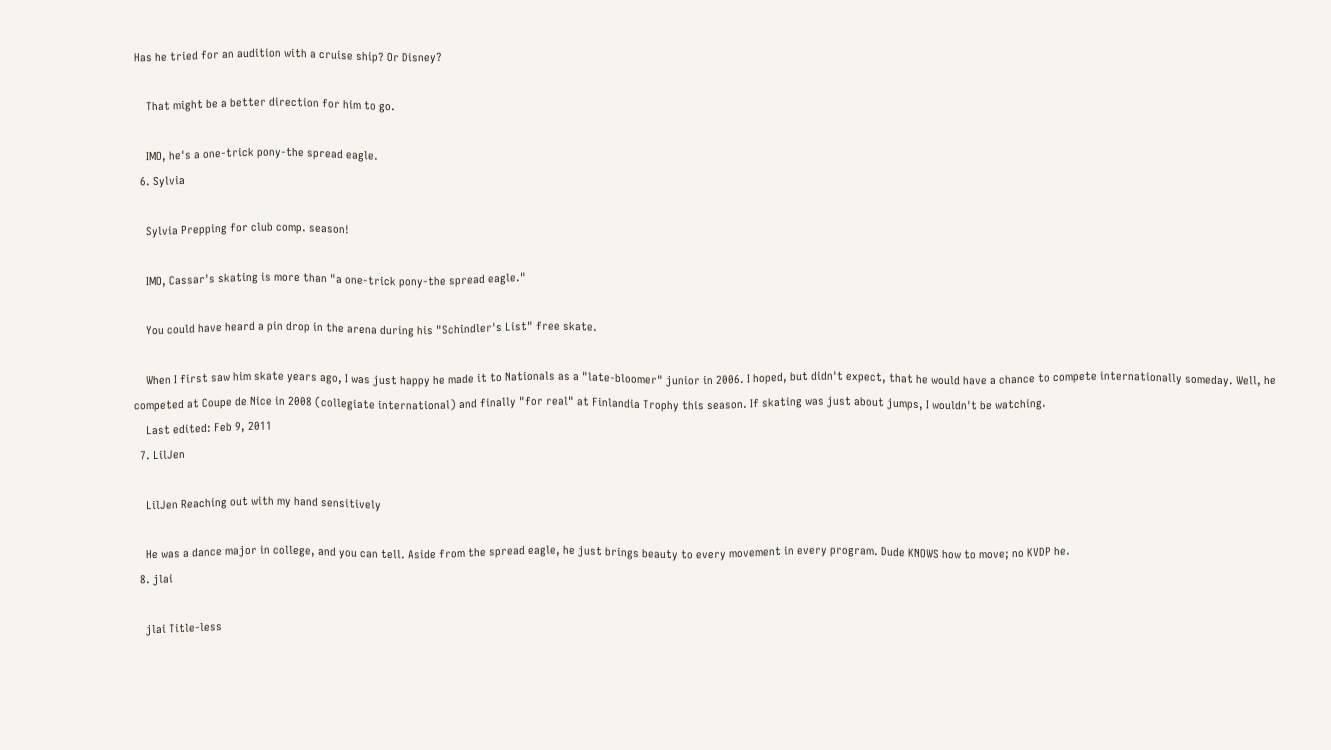Has he tried for an audition with a cruise ship? Or Disney?

    That might be a better direction for him to go.

    IMO, he's a one-trick pony-the spread eagle.
  6. Sylvia

    Sylvia Prepping for club comp. season!

    IMO, Cassar's skating is more than "a one-trick pony-the spread eagle."

    You could have heard a pin drop in the arena during his "Schindler's List" free skate.

    When I first saw him skate years ago, I was just happy he made it to Nationals as a "late-bloomer" junior in 2006. I hoped, but didn't expect, that he would have a chance to compete internationally someday. Well, he competed at Coupe de Nice in 2008 (collegiate international) and finally "for real" at Finlandia Trophy this season. If skating was just about jumps, I wouldn't be watching.
    Last edited: Feb 9, 2011
  7. LilJen

    LilJen Reaching out with my hand sensitively

    He was a dance major in college, and you can tell. Aside from the spread eagle, he just brings beauty to every movement in every program. Dude KNOWS how to move; no KVDP he.
  8. jlai

    jlai Title-less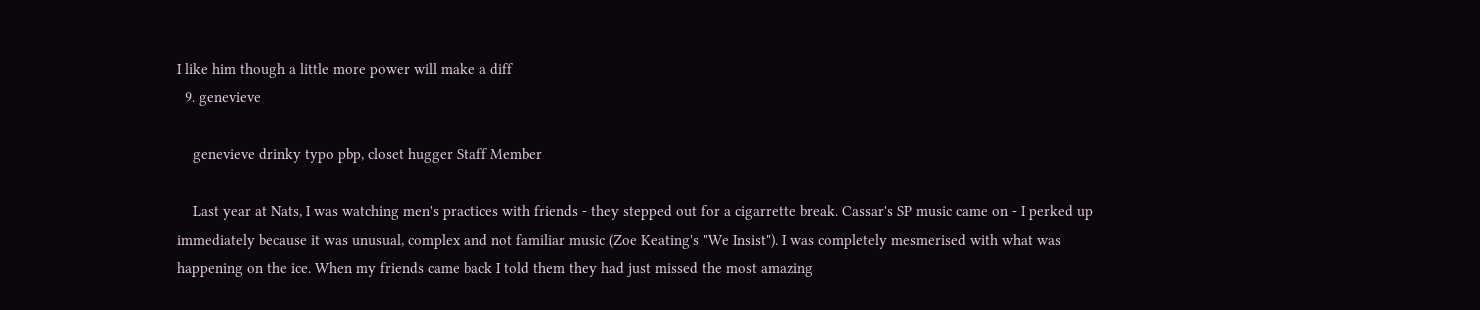I like him though a little more power will make a diff
  9. genevieve

    genevieve drinky typo pbp, closet hugger Staff Member

    Last year at Nats, I was watching men's practices with friends - they stepped out for a cigarrette break. Cassar's SP music came on - I perked up immediately because it was unusual, complex and not familiar music (Zoe Keating's "We Insist"). I was completely mesmerised with what was happening on the ice. When my friends came back I told them they had just missed the most amazing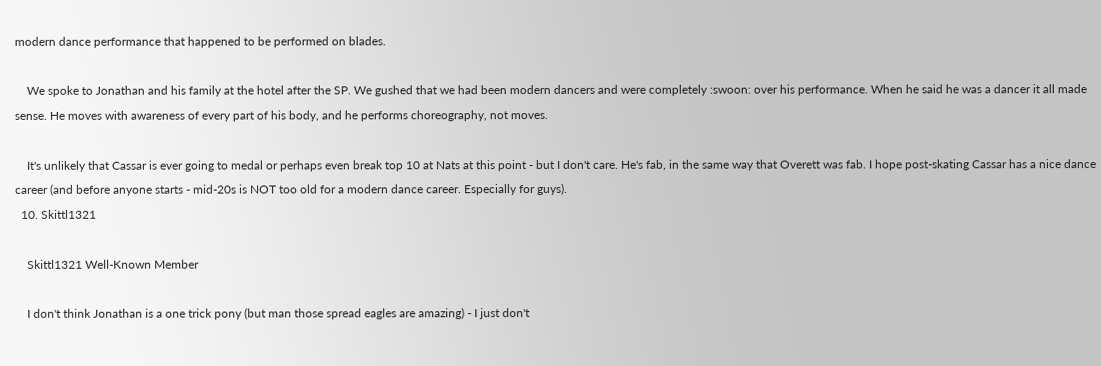modern dance performance that happened to be performed on blades.

    We spoke to Jonathan and his family at the hotel after the SP. We gushed that we had been modern dancers and were completely :swoon: over his performance. When he said he was a dancer it all made sense. He moves with awareness of every part of his body, and he performs choreography, not moves.

    It's unlikely that Cassar is ever going to medal or perhaps even break top 10 at Nats at this point - but I don't care. He's fab, in the same way that Overett was fab. I hope post-skating Cassar has a nice dance career (and before anyone starts - mid-20s is NOT too old for a modern dance career. Especially for guys).
  10. Skittl1321

    Skittl1321 Well-Known Member

    I don't think Jonathan is a one trick pony (but man those spread eagles are amazing) - I just don't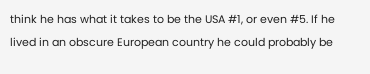think he has what it takes to be the USA #1, or even #5. If he lived in an obscure European country he could probably be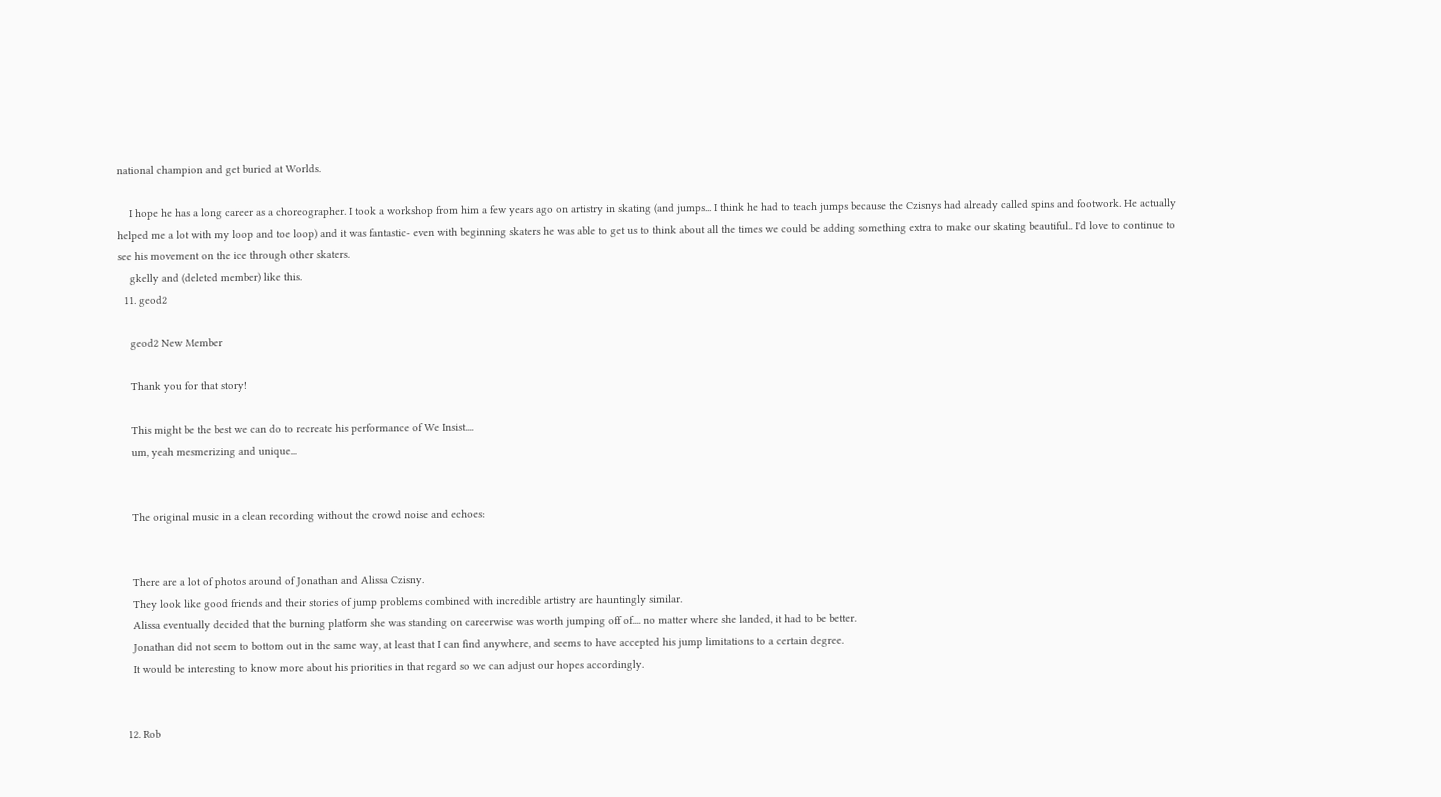national champion and get buried at Worlds.

    I hope he has a long career as a choreographer. I took a workshop from him a few years ago on artistry in skating (and jumps... I think he had to teach jumps because the Czisnys had already called spins and footwork. He actually helped me a lot with my loop and toe loop) and it was fantastic- even with beginning skaters he was able to get us to think about all the times we could be adding something extra to make our skating beautiful.. I'd love to continue to see his movement on the ice through other skaters.
    gkelly and (deleted member) like this.
  11. geod2

    geod2 New Member

    Thank you for that story!

    This might be the best we can do to recreate his performance of We Insist....
    um, yeah mesmerizing and unique...


    The original music in a clean recording without the crowd noise and echoes:


    There are a lot of photos around of Jonathan and Alissa Czisny.
    They look like good friends and their stories of jump problems combined with incredible artistry are hauntingly similar.
    Alissa eventually decided that the burning platform she was standing on careerwise was worth jumping off of.... no matter where she landed, it had to be better.
    Jonathan did not seem to bottom out in the same way, at least that I can find anywhere, and seems to have accepted his jump limitations to a certain degree.
    It would be interesting to know more about his priorities in that regard so we can adjust our hopes accordingly.


  12. Rob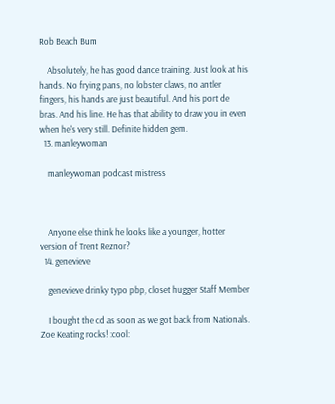Rob Beach Bum

    Absolutely, he has good dance training. Just look at his hands. No frying pans, no lobster claws, no antler fingers, his hands are just beautiful. And his port de bras. And his line. He has that ability to draw you in even when he's very still. Definite hidden gem.
  13. manleywoman

    manleywoman podcast mistress



    Anyone else think he looks like a younger, hotter version of Trent Reznor?
  14. genevieve

    genevieve drinky typo pbp, closet hugger Staff Member

    I bought the cd as soon as we got back from Nationals. Zoe Keating rocks! :cool: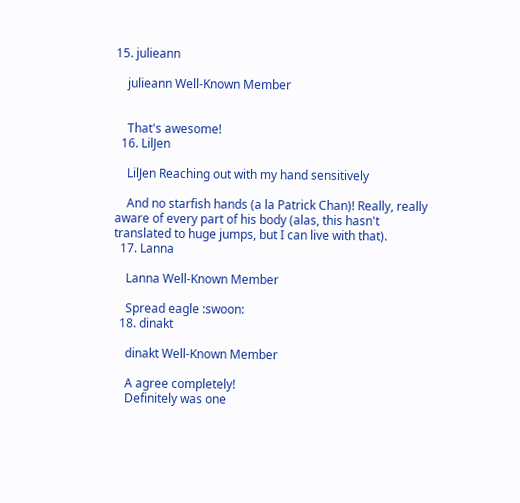15. julieann

    julieann Well-Known Member


    That's awesome!
  16. LilJen

    LilJen Reaching out with my hand sensitively

    And no starfish hands (a la Patrick Chan)! Really, really aware of every part of his body (alas, this hasn't translated to huge jumps, but I can live with that).
  17. Lanna

    Lanna Well-Known Member

    Spread eagle :swoon:
  18. dinakt

    dinakt Well-Known Member

    A agree completely!
    Definitely was one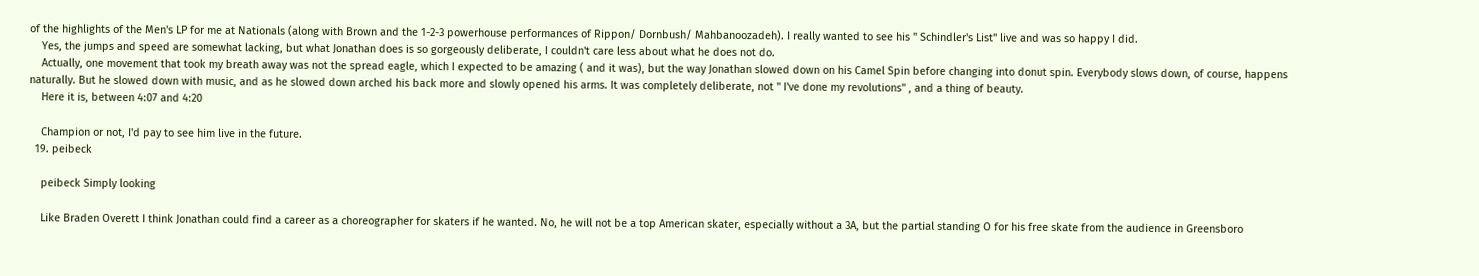of the highlights of the Men's LP for me at Nationals (along with Brown and the 1-2-3 powerhouse performances of Rippon/ Dornbush/ Mahbanoozadeh). I really wanted to see his " Schindler's List" live and was so happy I did.
    Yes, the jumps and speed are somewhat lacking, but what Jonathan does is so gorgeously deliberate, I couldn't care less about what he does not do.
    Actually, one movement that took my breath away was not the spread eagle, which I expected to be amazing ( and it was), but the way Jonathan slowed down on his Camel Spin before changing into donut spin. Everybody slows down, of course, happens naturally. But he slowed down with music, and as he slowed down arched his back more and slowly opened his arms. It was completely deliberate, not " I've done my revolutions" , and a thing of beauty.
    Here it is, between 4:07 and 4:20

    Champion or not, I'd pay to see him live in the future.
  19. peibeck

    peibeck Simply looking

    Like Braden Overett I think Jonathan could find a career as a choreographer for skaters if he wanted. No, he will not be a top American skater, especially without a 3A, but the partial standing O for his free skate from the audience in Greensboro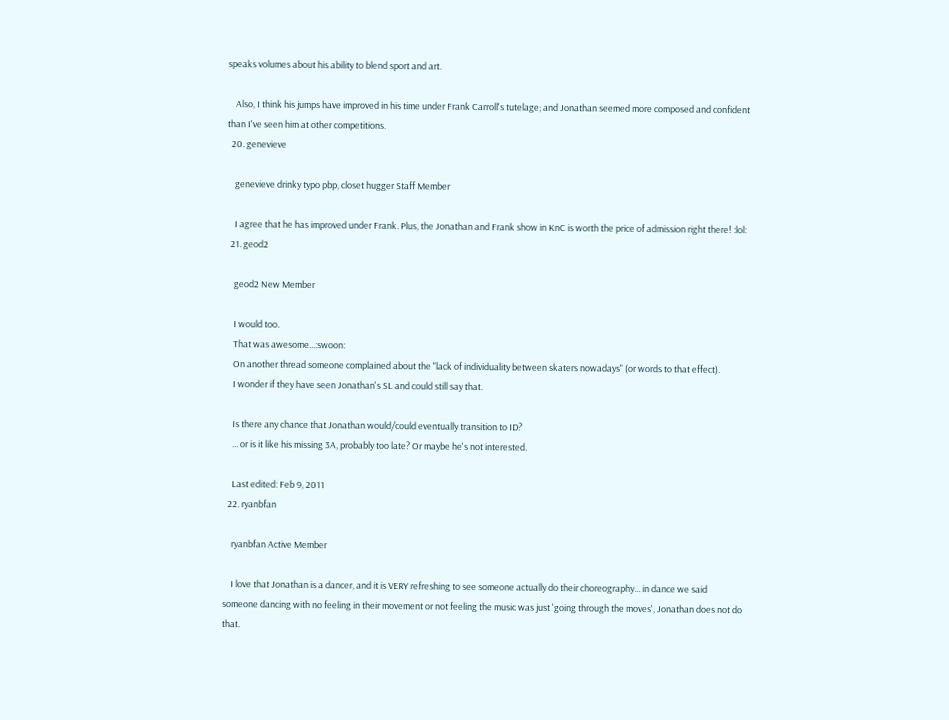speaks volumes about his ability to blend sport and art.

    Also, I think his jumps have improved in his time under Frank Carroll's tutelage; and Jonathan seemed more composed and confident than I've seen him at other competitions.
  20. genevieve

    genevieve drinky typo pbp, closet hugger Staff Member

    I agree that he has improved under Frank. Plus, the Jonathan and Frank show in KnC is worth the price of admission right there! :lol:
  21. geod2

    geod2 New Member

    I would too.
    That was awesome...:swoon:
    On another thread someone complained about the "lack of individuality between skaters nowadays" (or words to that effect).
    I wonder if they have seen Jonathan's SL and could still say that.

    Is there any chance that Jonathan would/could eventually transition to ID?
    ... or is it like his missing 3A, probably too late? Or maybe he's not interested.

    Last edited: Feb 9, 2011
  22. ryanbfan

    ryanbfan Active Member

    I love that Jonathan is a dancer, and it is VERY refreshing to see someone actually do their choreography... in dance we said someone dancing with no feeling in their movement or not feeling the music was just 'going through the moves', Jonathan does not do that.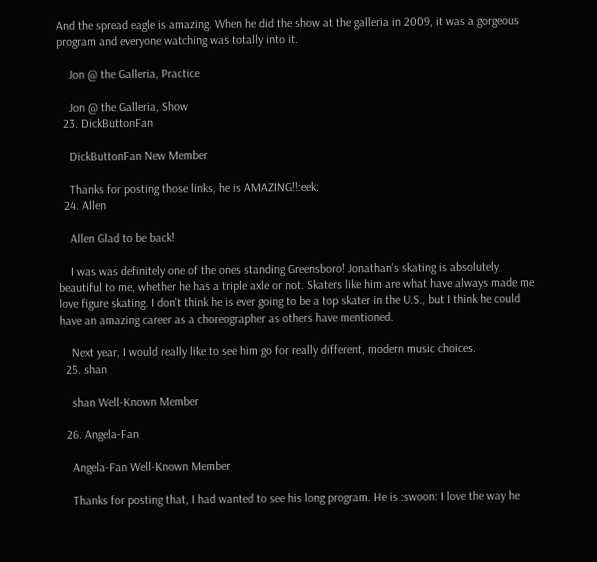And the spread eagle is amazing. When he did the show at the galleria in 2009, it was a gorgeous program and everyone watching was totally into it.

    Jon @ the Galleria, Practice

    Jon @ the Galleria, Show
  23. DickButtonFan

    DickButtonFan New Member

    Thanks for posting those links, he is AMAZING!!:eek:
  24. Allen

    Allen Glad to be back!

    I was was definitely one of the ones standing Greensboro! Jonathan's skating is absolutely beautiful to me, whether he has a triple axle or not. Skaters like him are what have always made me love figure skating. I don't think he is ever going to be a top skater in the U.S., but I think he could have an amazing career as a choreographer as others have mentioned.

    Next year, I would really like to see him go for really different, modern music choices.
  25. shan

    shan Well-Known Member

  26. Angela-Fan

    Angela-Fan Well-Known Member

    Thanks for posting that, I had wanted to see his long program. He is :swoon: I love the way he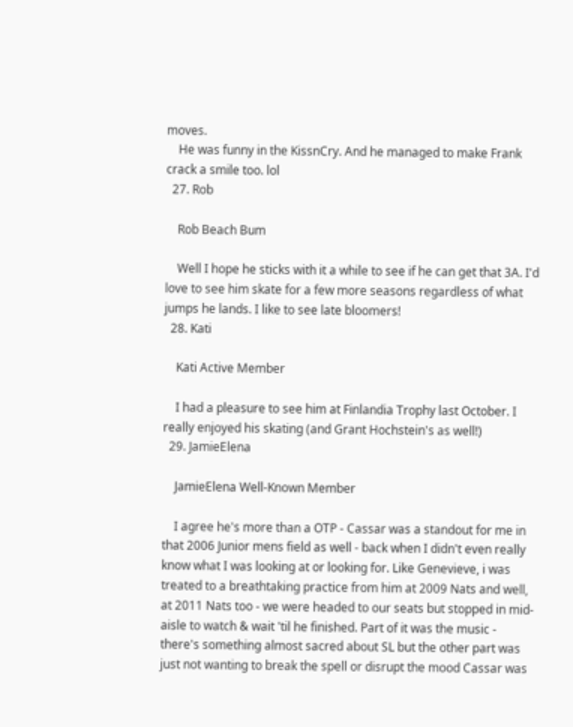moves.
    He was funny in the KissnCry. And he managed to make Frank crack a smile too. lol
  27. Rob

    Rob Beach Bum

    Well I hope he sticks with it a while to see if he can get that 3A. I'd love to see him skate for a few more seasons regardless of what jumps he lands. I like to see late bloomers!
  28. Kati

    Kati Active Member

    I had a pleasure to see him at Finlandia Trophy last October. I really enjoyed his skating (and Grant Hochstein's as well!)
  29. JamieElena

    JamieElena Well-Known Member

    I agree he's more than a OTP - Cassar was a standout for me in that 2006 Junior mens field as well - back when I didn't even really know what I was looking at or looking for. Like Genevieve, i was treated to a breathtaking practice from him at 2009 Nats and well, at 2011 Nats too - we were headed to our seats but stopped in mid-aisle to watch & wait 'til he finished. Part of it was the music - there's something almost sacred about SL but the other part was just not wanting to break the spell or disrupt the mood Cassar was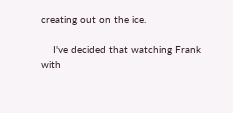creating out on the ice.

    I've decided that watching Frank with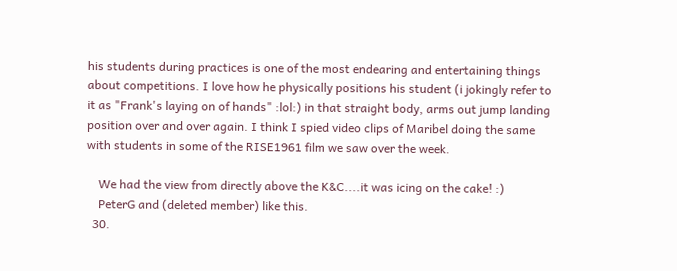his students during practices is one of the most endearing and entertaining things about competitions. I love how he physically positions his student (i jokingly refer to it as "Frank's laying on of hands" :lol:) in that straight body, arms out jump landing position over and over again. I think I spied video clips of Maribel doing the same with students in some of the RISE1961 film we saw over the week.

    We had the view from directly above the K&C....it was icing on the cake! :)
    PeterG and (deleted member) like this.
  30.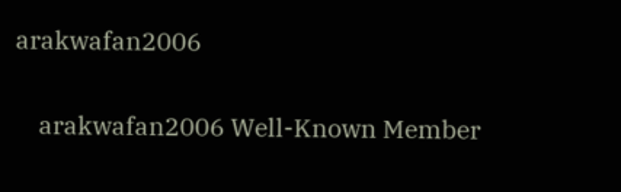arakwafan2006

    arakwafan2006 Well-Known Member